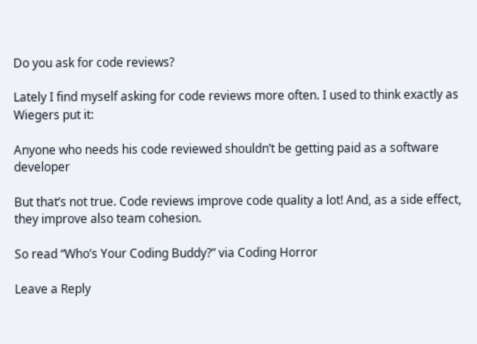Do you ask for code reviews?

Lately I find myself asking for code reviews more often. I used to think exactly as Wiegers put it:

Anyone who needs his code reviewed shouldn’t be getting paid as a software developer

But that’s not true. Code reviews improve code quality a lot! And, as a side effect, they improve also team cohesion.

So read “Who’s Your Coding Buddy?” via Coding Horror

Leave a Reply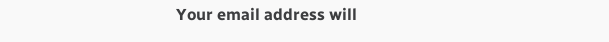Your email address will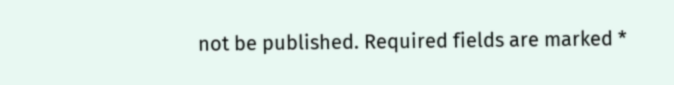not be published. Required fields are marked *